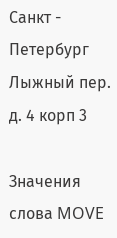Санкт - Петербург
Лыжный пер. д. 4 корп 3

Значения слова MOVE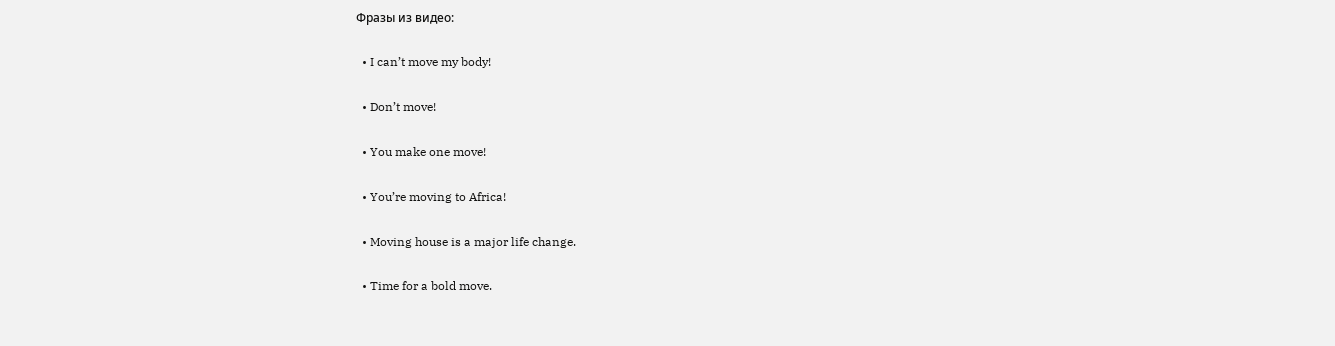Фразы из видео:

  • I can’t move my body!

  • Don’t move!

  • You make one move!

  • You’re moving to Africa!

  • Moving house is a major life change.

  • Time for a bold move.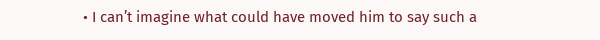• I can’t imagine what could have moved him to say such a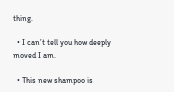thing.

  • I can’t tell you how deeply moved I am.

  • This new shampoo is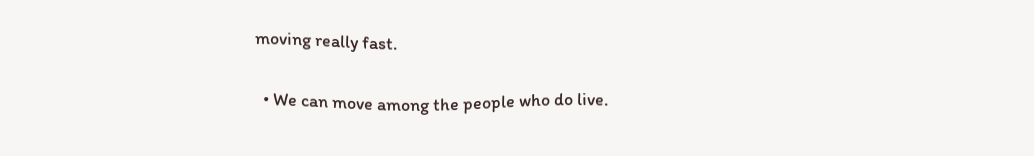moving really fast.

  • We can move among the people who do live.